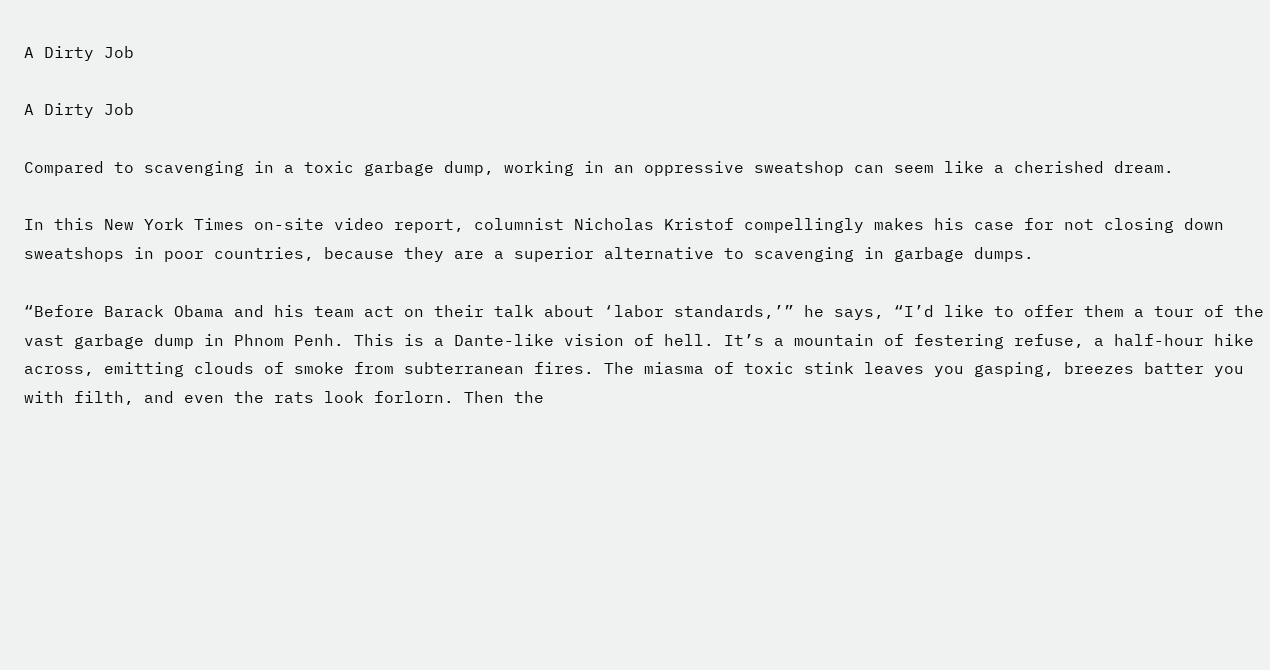A Dirty Job

A Dirty Job

Compared to scavenging in a toxic garbage dump, working in an oppressive sweatshop can seem like a cherished dream.

In this New York Times on-site video report, columnist Nicholas Kristof compellingly makes his case for not closing down sweatshops in poor countries, because they are a superior alternative to scavenging in garbage dumps.

“Before Barack Obama and his team act on their talk about ‘labor standards,’” he says, “I’d like to offer them a tour of the vast garbage dump in Phnom Penh. This is a Dante-like vision of hell. It’s a mountain of festering refuse, a half-hour hike across, emitting clouds of smoke from subterranean fires. The miasma of toxic stink leaves you gasping, breezes batter you with filth, and even the rats look forlorn. Then the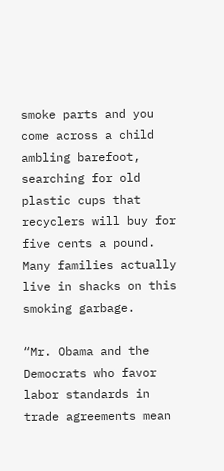smoke parts and you come across a child ambling barefoot, searching for old plastic cups that recyclers will buy for five cents a pound. Many families actually live in shacks on this smoking garbage.

“Mr. Obama and the Democrats who favor labor standards in trade agreements mean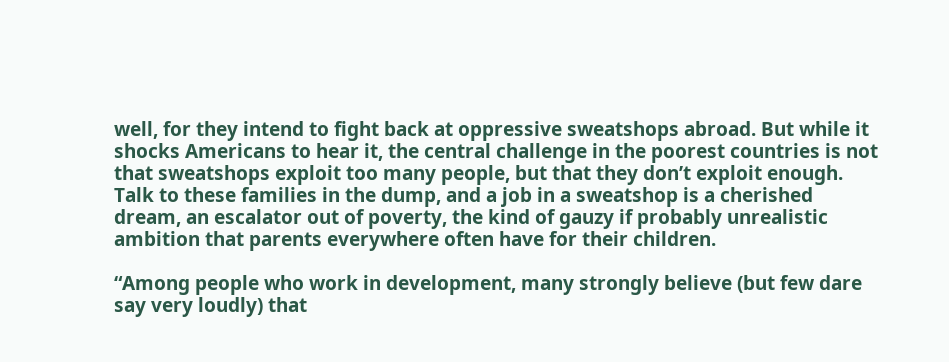well, for they intend to fight back at oppressive sweatshops abroad. But while it shocks Americans to hear it, the central challenge in the poorest countries is not that sweatshops exploit too many people, but that they don’t exploit enough. Talk to these families in the dump, and a job in a sweatshop is a cherished dream, an escalator out of poverty, the kind of gauzy if probably unrealistic ambition that parents everywhere often have for their children.

“Among people who work in development, many strongly believe (but few dare say very loudly) that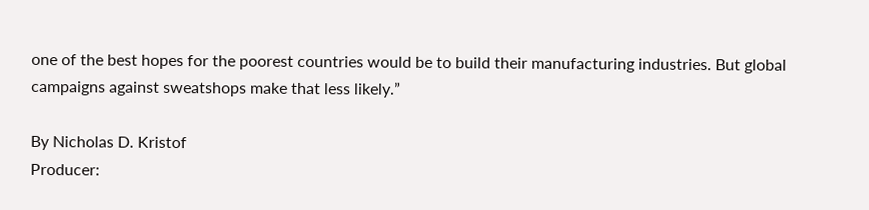one of the best hopes for the poorest countries would be to build their manufacturing industries. But global campaigns against sweatshops make that less likely.”

By Nicholas D. Kristof
Producer: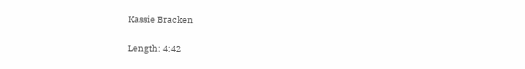Kassie Bracken

Length: 4:42